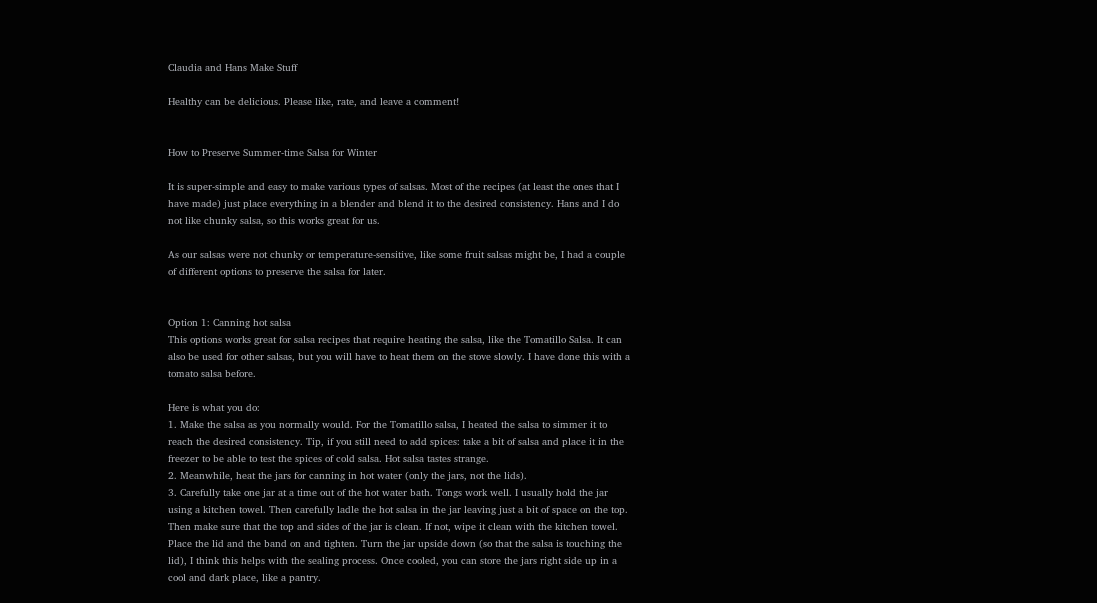Claudia and Hans Make Stuff

Healthy can be delicious. Please like, rate, and leave a comment!


How to Preserve Summer-time Salsa for Winter

It is super-simple and easy to make various types of salsas. Most of the recipes (at least the ones that I have made) just place everything in a blender and blend it to the desired consistency. Hans and I do not like chunky salsa, so this works great for us.

As our salsas were not chunky or temperature-sensitive, like some fruit salsas might be, I had a couple of different options to preserve the salsa for later.


Option 1: Canning hot salsa
This options works great for salsa recipes that require heating the salsa, like the Tomatillo Salsa. It can also be used for other salsas, but you will have to heat them on the stove slowly. I have done this with a tomato salsa before.

Here is what you do:
1. Make the salsa as you normally would. For the Tomatillo salsa, I heated the salsa to simmer it to reach the desired consistency. Tip, if you still need to add spices: take a bit of salsa and place it in the freezer to be able to test the spices of cold salsa. Hot salsa tastes strange.
2. Meanwhile, heat the jars for canning in hot water (only the jars, not the lids).
3. Carefully take one jar at a time out of the hot water bath. Tongs work well. I usually hold the jar using a kitchen towel. Then carefully ladle the hot salsa in the jar leaving just a bit of space on the top. Then make sure that the top and sides of the jar is clean. If not, wipe it clean with the kitchen towel. Place the lid and the band on and tighten. Turn the jar upside down (so that the salsa is touching the lid), I think this helps with the sealing process. Once cooled, you can store the jars right side up in a cool and dark place, like a pantry.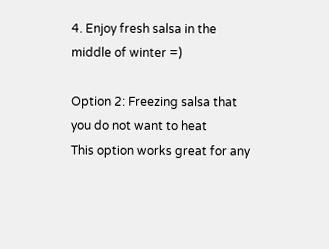4. Enjoy fresh salsa in the middle of winter =)

Option 2: Freezing salsa that you do not want to heat
This option works great for any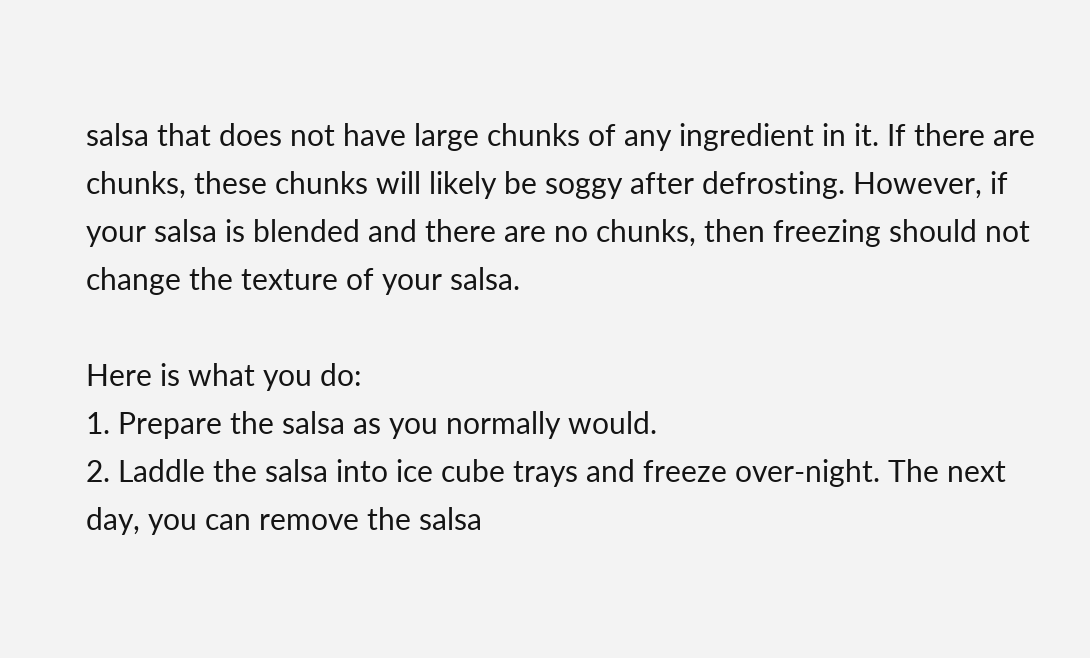salsa that does not have large chunks of any ingredient in it. If there are chunks, these chunks will likely be soggy after defrosting. However, if your salsa is blended and there are no chunks, then freezing should not change the texture of your salsa.

Here is what you do:
1. Prepare the salsa as you normally would.
2. Laddle the salsa into ice cube trays and freeze over-night. The next day, you can remove the salsa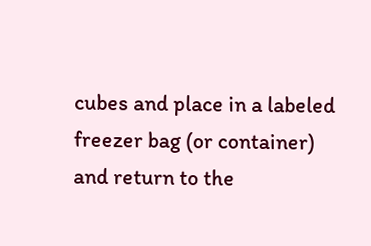cubes and place in a labeled freezer bag (or container) and return to the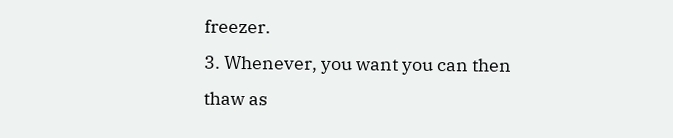freezer.
3. Whenever, you want you can then thaw as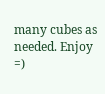many cubes as needed. Enjoy =)